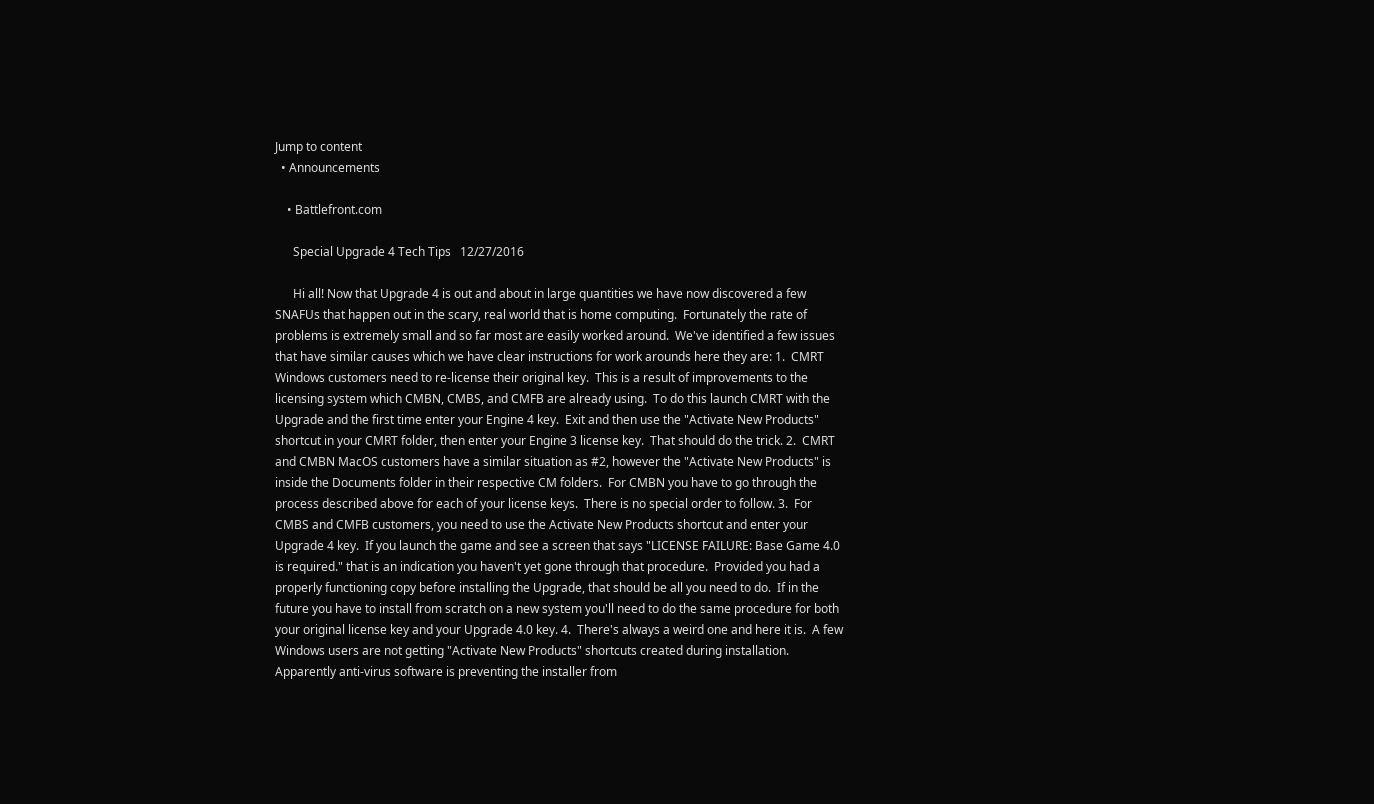Jump to content
  • Announcements

    • Battlefront.com

      Special Upgrade 4 Tech Tips   12/27/2016

      Hi all! Now that Upgrade 4 is out and about in large quantities we have now discovered a few SNAFUs that happen out in the scary, real world that is home computing.  Fortunately the rate of problems is extremely small and so far most are easily worked around.  We've identified a few issues that have similar causes which we have clear instructions for work arounds here they are: 1.  CMRT Windows customers need to re-license their original key.  This is a result of improvements to the licensing system which CMBN, CMBS, and CMFB are already using.  To do this launch CMRT with the Upgrade and the first time enter your Engine 4 key.  Exit and then use the "Activate New Products" shortcut in your CMRT folder, then enter your Engine 3 license key.  That should do the trick. 2.  CMRT and CMBN MacOS customers have a similar situation as #2, however the "Activate New Products" is inside the Documents folder in their respective CM folders.  For CMBN you have to go through the process described above for each of your license keys.  There is no special order to follow. 3.  For CMBS and CMFB customers, you need to use the Activate New Products shortcut and enter your Upgrade 4 key.  If you launch the game and see a screen that says "LICENSE FAILURE: Base Game 4.0 is required." that is an indication you haven't yet gone through that procedure.  Provided you had a properly functioning copy before installing the Upgrade, that should be all you need to do.  If in the future you have to install from scratch on a new system you'll need to do the same procedure for both your original license key and your Upgrade 4.0 key. 4.  There's always a weird one and here it is.  A few Windows users are not getting "Activate New Products" shortcuts created during installation.  Apparently anti-virus software is preventing the installer from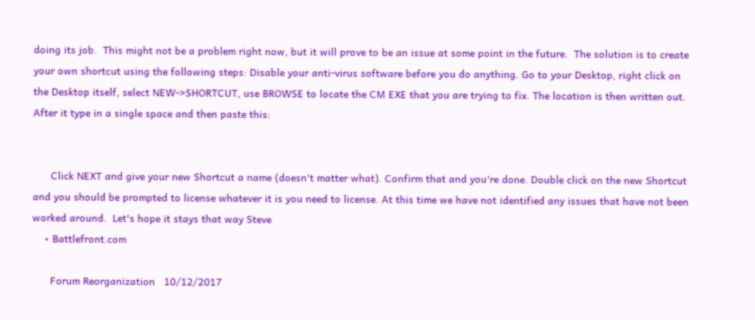doing its job.  This might not be a problem right now, but it will prove to be an issue at some point in the future.  The solution is to create your own shortcut using the following steps: Disable your anti-virus software before you do anything. Go to your Desktop, right click on the Desktop itself, select NEW->SHORTCUT, use BROWSE to locate the CM EXE that you are trying to fix. The location is then written out. After it type in a single space and then paste this:


      Click NEXT and give your new Shortcut a name (doesn't matter what). Confirm that and you're done. Double click on the new Shortcut and you should be prompted to license whatever it is you need to license. At this time we have not identified any issues that have not been worked around.  Let's hope it stays that way Steve
    • Battlefront.com

      Forum Reorganization   10/12/2017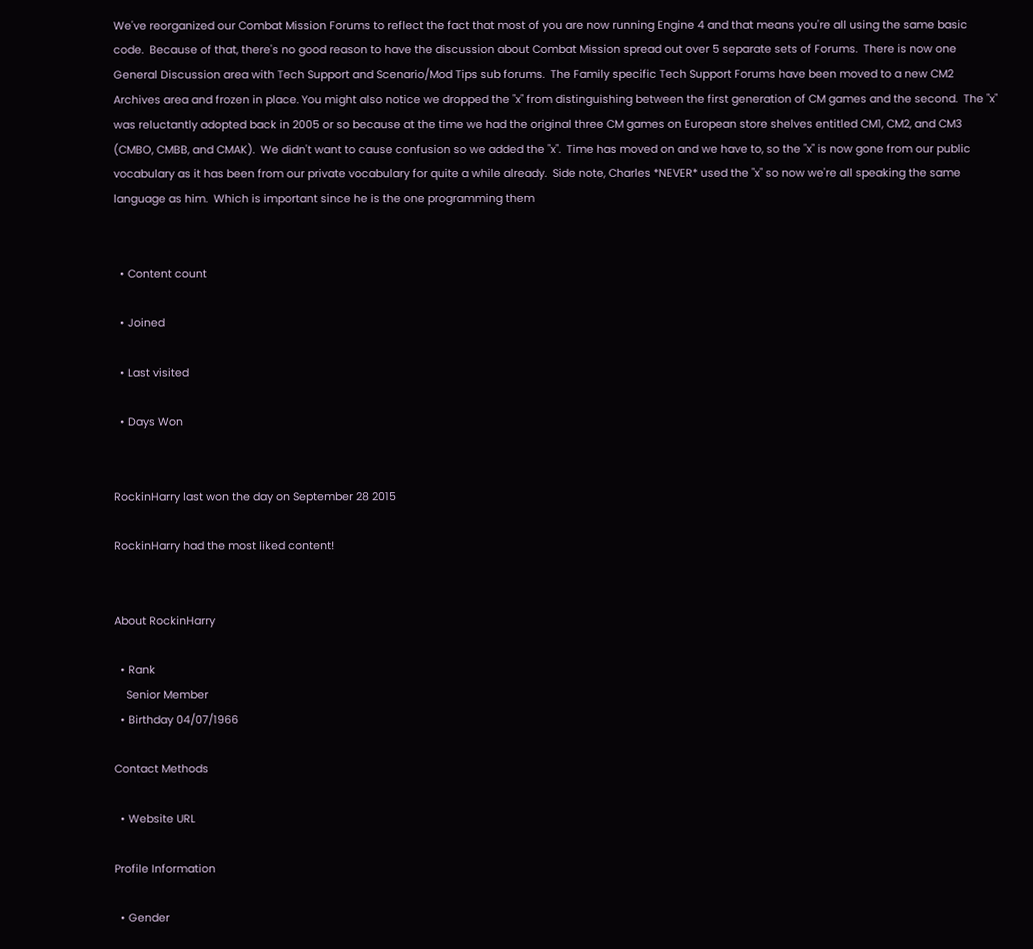We've reorganized our Combat Mission Forums to reflect the fact that most of you are now running Engine 4 and that means you're all using the same basic code.  Because of that, there's no good reason to have the discussion about Combat Mission spread out over 5 separate sets of Forums.  There is now one General Discussion area with Tech Support and Scenario/Mod Tips sub forums.  The Family specific Tech Support Forums have been moved to a new CM2 Archives area and frozen in place. You might also notice we dropped the "x" from distinguishing between the first generation of CM games and the second.  The "x" was reluctantly adopted back in 2005 or so because at the time we had the original three CM games on European store shelves entitled CM1, CM2, and CM3 (CMBO, CMBB, and CMAK).  We didn't want to cause confusion so we added the "x".  Time has moved on and we have to, so the "x" is now gone from our public vocabulary as it has been from our private vocabulary for quite a while already.  Side note, Charles *NEVER* used the "x" so now we're all speaking the same language as him.  Which is important since he is the one programming them


  • Content count

  • Joined

  • Last visited

  • Days Won


RockinHarry last won the day on September 28 2015

RockinHarry had the most liked content!


About RockinHarry

  • Rank
    Senior Member
  • Birthday 04/07/1966

Contact Methods

  • Website URL

Profile Information

  • Gender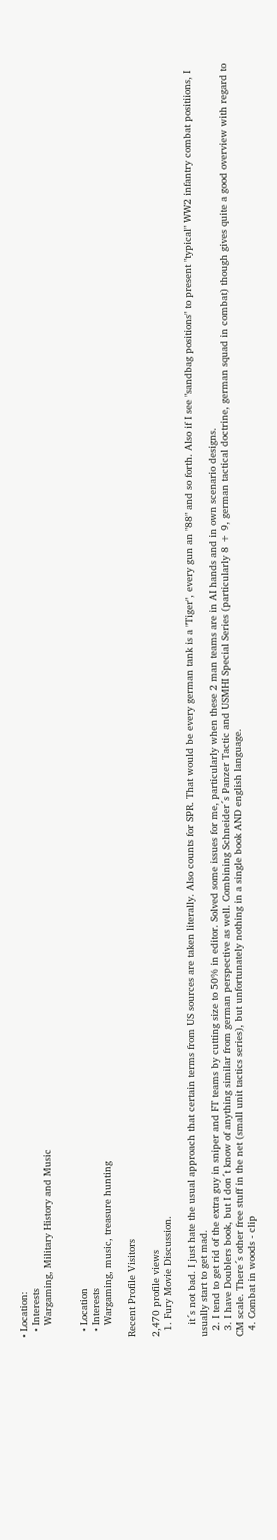• Location:
  • Interests
    Wargaming, Military History and Music


  • Location
  • Interests
    Wargaming, music, treasure hunting

Recent Profile Visitors

2,470 profile views
  1. Fury Movie Discussion.

    it´s not bad. I just hate the usual approach that certain terms from US sources are taken literally. Also counts for SPR. That would be every german tank is a "Tiger", every gun an "88" and so forth. Also if I see "sandbag positions" to present "typical" WW2 infantry combat positiions, I usually start to get mad.
  2. I tend to get rid of the extra guy in sniper and FT teams by cutting size to 50% in editor. Solved some issues for me, particularly when these 2 man teams are in AI hands and in own scenario designs.
  3. I have Doublers book, but I don´t know of anything similar from german perspective as well. Combining Schneider´s Panzer Tactic and USMHI Special Series (particularly 8 + 9, german tactical doctrine, german squad in combat) though gives quite a good overview with regard to CM scale. There´s other free stuff in the net (small unit tactics series), but unfortunately nothing in a single book AND english language.
  4. Combat in woods - clip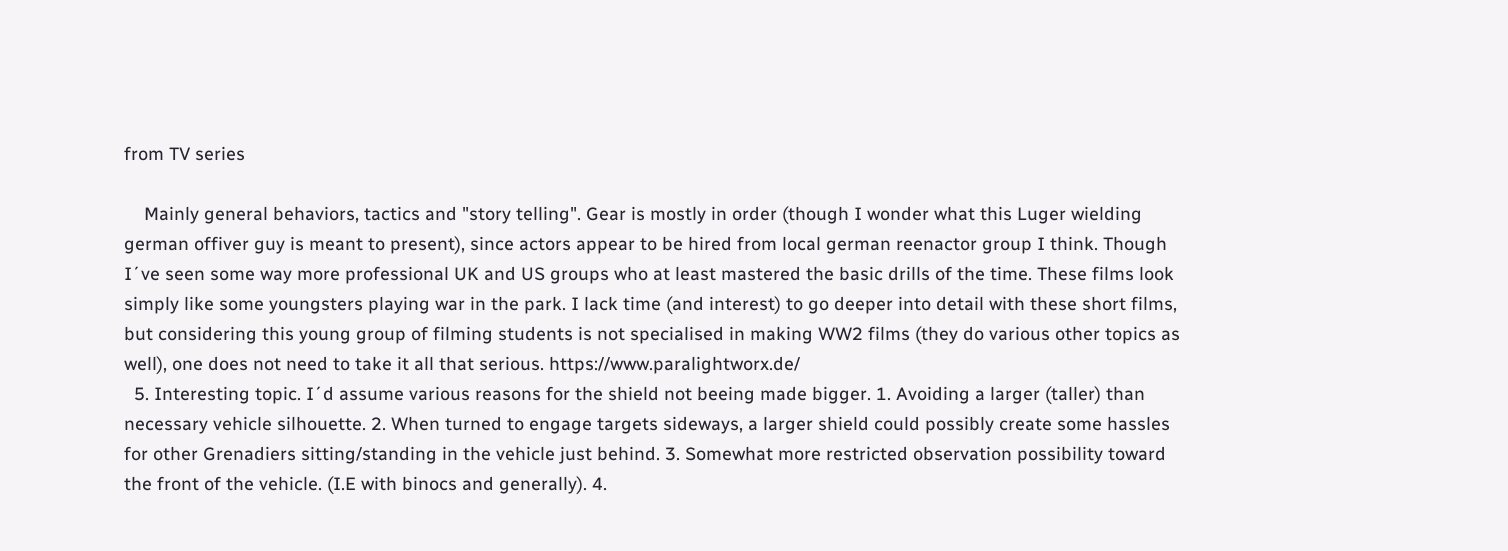from TV series

    Mainly general behaviors, tactics and "story telling". Gear is mostly in order (though I wonder what this Luger wielding german offiver guy is meant to present), since actors appear to be hired from local german reenactor group I think. Though I´ve seen some way more professional UK and US groups who at least mastered the basic drills of the time. These films look simply like some youngsters playing war in the park. I lack time (and interest) to go deeper into detail with these short films, but considering this young group of filming students is not specialised in making WW2 films (they do various other topics as well), one does not need to take it all that serious. https://www.paralightworx.de/
  5. Interesting topic. I´d assume various reasons for the shield not beeing made bigger. 1. Avoiding a larger (taller) than necessary vehicle silhouette. 2. When turned to engage targets sideways, a larger shield could possibly create some hassles for other Grenadiers sitting/standing in the vehicle just behind. 3. Somewhat more restricted observation possibility toward the front of the vehicle. (I.E with binocs and generally). 4.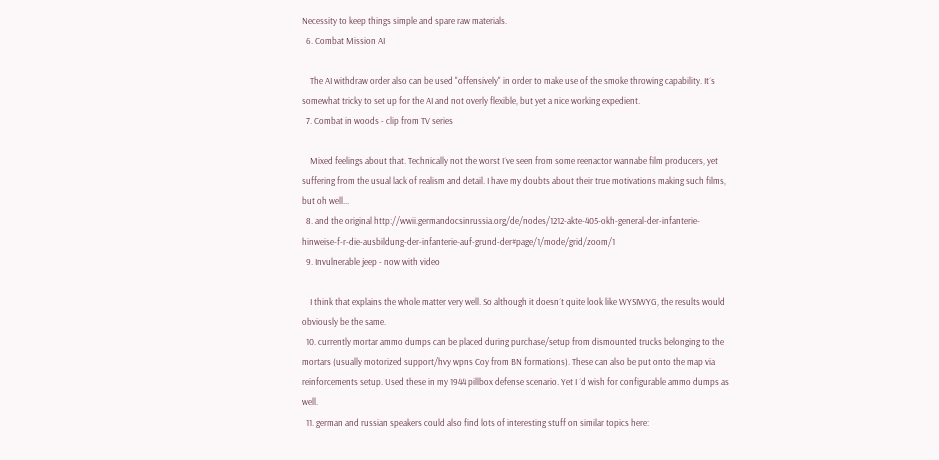Necessity to keep things simple and spare raw materials.
  6. Combat Mission AI

    The AI withdraw order also can be used "offensively" in order to make use of the smoke throwing capability. It´s somewhat tricky to set up for the AI and not overly flexible, but yet a nice working expedient.
  7. Combat in woods - clip from TV series

    Mixed feelings about that. Technically not the worst I´ve seen from some reenactor wannabe film producers, yet suffering from the usual lack of realism and detail. I have my doubts about their true motivations making such films, but oh well...
  8. and the original http://wwii.germandocsinrussia.org/de/nodes/1212-akte-405-okh-general-der-infanterie-hinweise-f-r-die-ausbildung-der-infanterie-auf-grund-der#page/1/mode/grid/zoom/1
  9. Invulnerable jeep - now with video

    I think that explains the whole matter very well. So although it doesn´t quite look like WYSIWYG, the results would obviously be the same.
  10. currently mortar ammo dumps can be placed during purchase/setup from dismounted trucks belonging to the mortars (usually motorized support/hvy wpns Coy from BN formations). These can also be put onto the map via reinforcements setup. Used these in my 1944 pillbox defense scenario. Yet I ´d wish for configurable ammo dumps as well.
  11. german and russian speakers could also find lots of interesting stuff on similar topics here: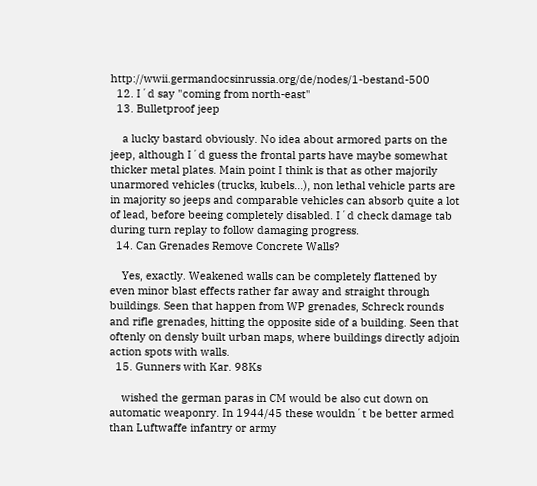http://wwii.germandocsinrussia.org/de/nodes/1-bestand-500
  12. I´d say "coming from north-east"
  13. Bulletproof jeep

    a lucky bastard obviously. No idea about armored parts on the jeep, although I´d guess the frontal parts have maybe somewhat thicker metal plates. Main point I think is that as other majorily unarmored vehicles (trucks, kubels...), non lethal vehicle parts are in majority so jeeps and comparable vehicles can absorb quite a lot of lead, before beeing completely disabled. I´d check damage tab during turn replay to follow damaging progress.
  14. Can Grenades Remove Concrete Walls?

    Yes, exactly. Weakened walls can be completely flattened by even minor blast effects rather far away and straight through buildings. Seen that happen from WP grenades, Schreck rounds and rifle grenades, hitting the opposite side of a building. Seen that oftenly on densly built urban maps, where buildings directly adjoin action spots with walls.
  15. Gunners with Kar. 98Ks

    wished the german paras in CM would be also cut down on automatic weaponry. In 1944/45 these wouldn´t be better armed than Luftwaffe infantry or army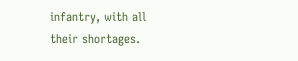infantry, with all their shortages.